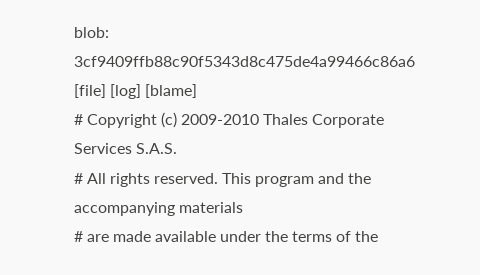blob: 3cf9409ffb88c90f5343d8c475de4a99466c86a6 [file] [log] [blame]
# Copyright (c) 2009-2010 Thales Corporate Services S.A.S.
# All rights reserved. This program and the accompanying materials
# are made available under the terms of the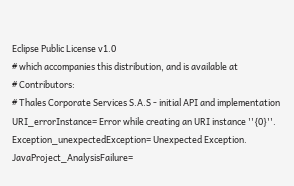Eclipse Public License v1.0
# which accompanies this distribution, and is available at
# Contributors:
# Thales Corporate Services S.A.S - initial API and implementation
URI_errorInstance= Error while creating an URI instance ''{0}''.
Exception_unexpectedException= Unexpected Exception.
JavaProject_AnalysisFailure=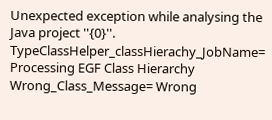Unexpected exception while analysing the Java project ''{0}''.
TypeClassHelper_classHierachy_JobName= Processing EGF Class Hierarchy
Wrong_Class_Message= Wrong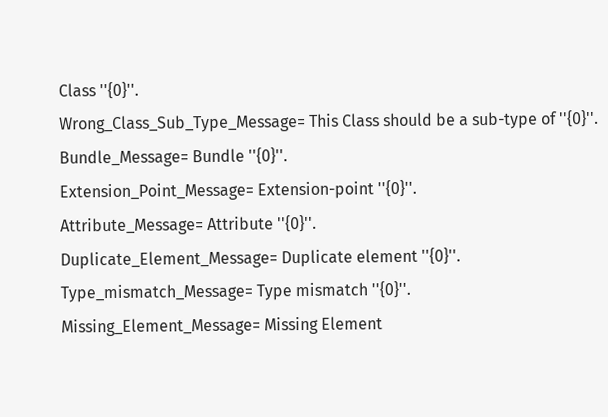Class ''{0}''.
Wrong_Class_Sub_Type_Message= This Class should be a sub-type of ''{0}''.
Bundle_Message= Bundle ''{0}''.
Extension_Point_Message= Extension-point ''{0}''.
Attribute_Message= Attribute ''{0}''.
Duplicate_Element_Message= Duplicate element ''{0}''.
Type_mismatch_Message= Type mismatch ''{0}''.
Missing_Element_Message= Missing Element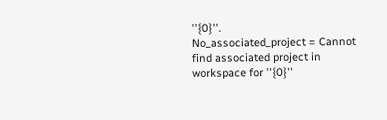''{0}''.
No_associated_project = Cannot find associated project in workspace for ''{0}''